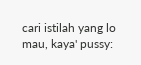cari istilah yang lo mau, kaya' pussy: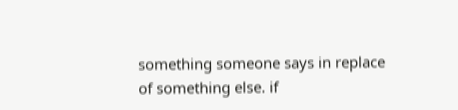something someone says in replace of something else. if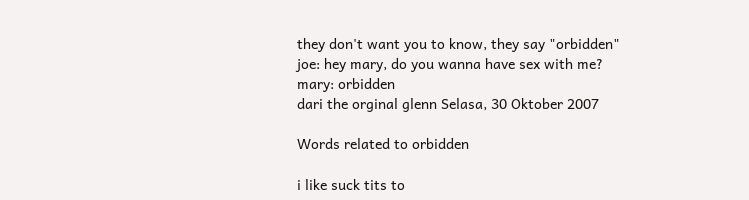they don't want you to know, they say "orbidden"
joe: hey mary, do you wanna have sex with me?
mary: orbidden
dari the orginal glenn Selasa, 30 Oktober 2007

Words related to orbidden

i like suck tits to